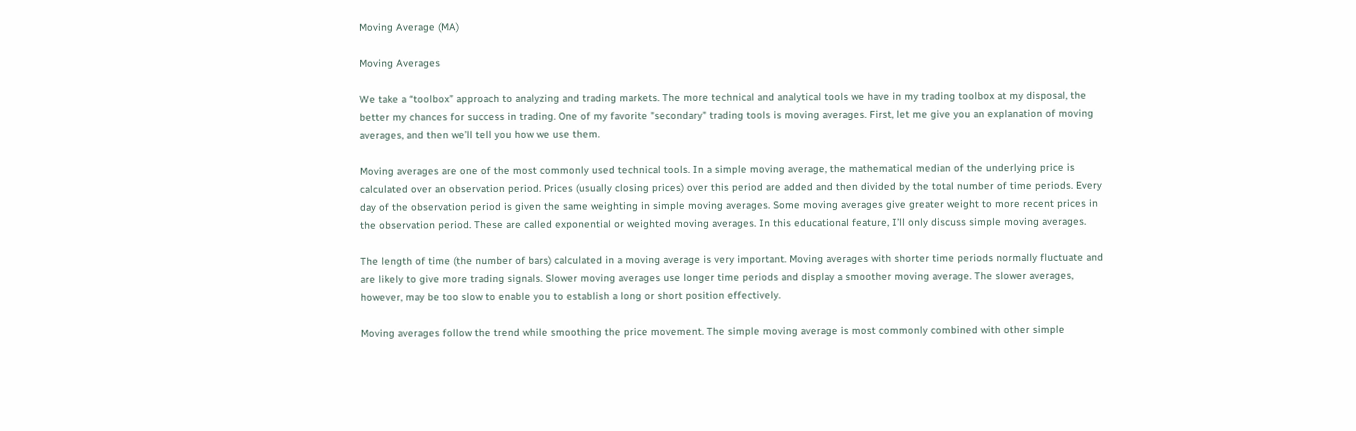Moving Average (MA)

Moving Averages

We take a “toolbox” approach to analyzing and trading markets. The more technical and analytical tools we have in my trading toolbox at my disposal, the better my chances for success in trading. One of my favorite "secondary" trading tools is moving averages. First, let me give you an explanation of moving averages, and then we’ll tell you how we use them.

Moving averages are one of the most commonly used technical tools. In a simple moving average, the mathematical median of the underlying price is calculated over an observation period. Prices (usually closing prices) over this period are added and then divided by the total number of time periods. Every day of the observation period is given the same weighting in simple moving averages. Some moving averages give greater weight to more recent prices in the observation period. These are called exponential or weighted moving averages. In this educational feature, I’ll only discuss simple moving averages.

The length of time (the number of bars) calculated in a moving average is very important. Moving averages with shorter time periods normally fluctuate and are likely to give more trading signals. Slower moving averages use longer time periods and display a smoother moving average. The slower averages, however, may be too slow to enable you to establish a long or short position effectively.

Moving averages follow the trend while smoothing the price movement. The simple moving average is most commonly combined with other simple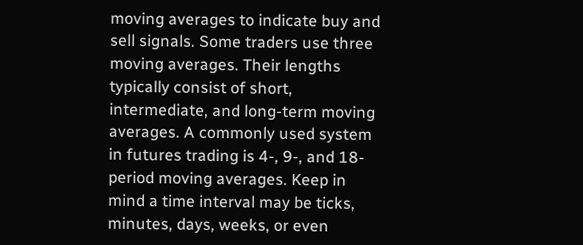moving averages to indicate buy and sell signals. Some traders use three moving averages. Their lengths typically consist of short, intermediate, and long-term moving averages. A commonly used system in futures trading is 4-, 9-, and 18-period moving averages. Keep in mind a time interval may be ticks, minutes, days, weeks, or even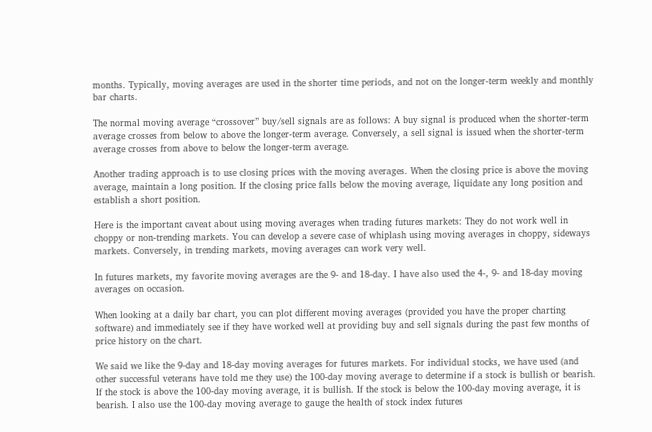months. Typically, moving averages are used in the shorter time periods, and not on the longer-term weekly and monthly bar charts.

The normal moving average “crossover” buy/sell signals are as follows: A buy signal is produced when the shorter-term average crosses from below to above the longer-term average. Conversely, a sell signal is issued when the shorter-term average crosses from above to below the longer-term average.

Another trading approach is to use closing prices with the moving averages. When the closing price is above the moving average, maintain a long position. If the closing price falls below the moving average, liquidate any long position and establish a short position.

Here is the important caveat about using moving averages when trading futures markets: They do not work well in choppy or non-trending markets. You can develop a severe case of whiplash using moving averages in choppy, sideways markets. Conversely, in trending markets, moving averages can work very well.

In futures markets, my favorite moving averages are the 9- and 18-day. I have also used the 4-, 9- and 18-day moving averages on occasion.

When looking at a daily bar chart, you can plot different moving averages (provided you have the proper charting software) and immediately see if they have worked well at providing buy and sell signals during the past few months of price history on the chart.

We said we like the 9-day and 18-day moving averages for futures markets. For individual stocks, we have used (and other successful veterans have told me they use) the 100-day moving average to determine if a stock is bullish or bearish. If the stock is above the 100-day moving average, it is bullish. If the stock is below the 100-day moving average, it is bearish. I also use the 100-day moving average to gauge the health of stock index futures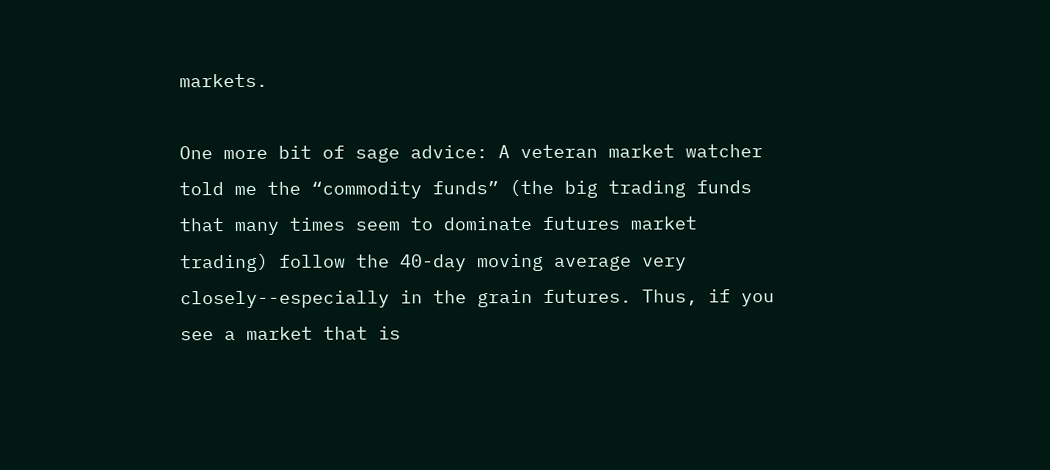markets.

One more bit of sage advice: A veteran market watcher told me the “commodity funds” (the big trading funds that many times seem to dominate futures market trading) follow the 40-day moving average very closely--especially in the grain futures. Thus, if you see a market that is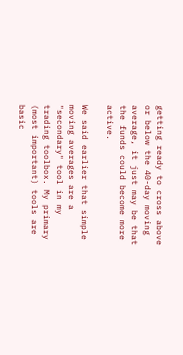getting ready to cross above or below the 40-day moving average, it just may be that the funds could become more active.

We said earlier that simple moving averages are a "secondary" tool in my trading toolbox. My primary (most important) tools are basic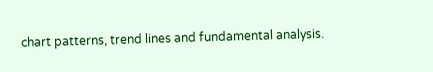chart patterns, trend lines and fundamental analysis.